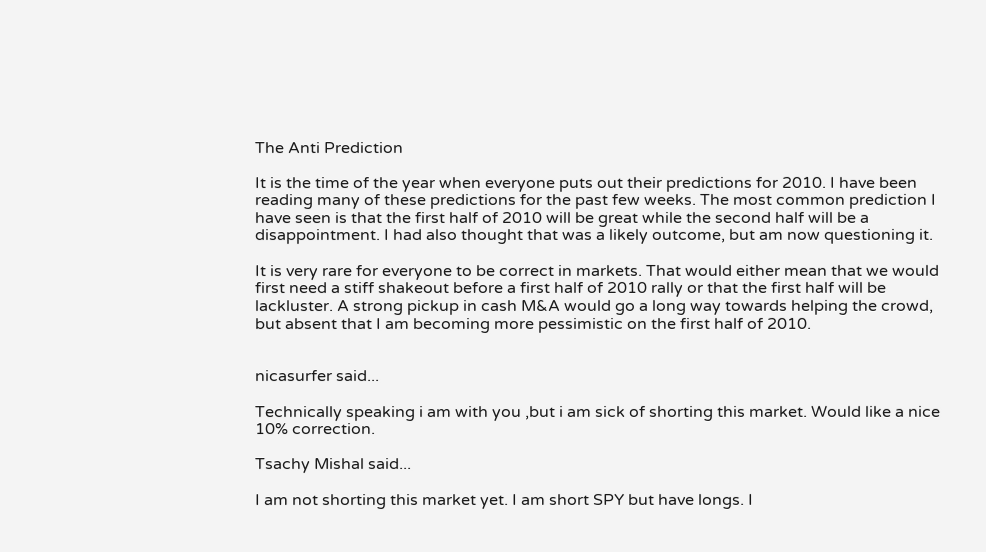The Anti Prediction

It is the time of the year when everyone puts out their predictions for 2010. I have been reading many of these predictions for the past few weeks. The most common prediction I have seen is that the first half of 2010 will be great while the second half will be a disappointment. I had also thought that was a likely outcome, but am now questioning it.

It is very rare for everyone to be correct in markets. That would either mean that we would first need a stiff shakeout before a first half of 2010 rally or that the first half will be lackluster. A strong pickup in cash M&A would go a long way towards helping the crowd, but absent that I am becoming more pessimistic on the first half of 2010.


nicasurfer said...

Technically speaking i am with you ,but i am sick of shorting this market. Would like a nice 10% correction.

Tsachy Mishal said...

I am not shorting this market yet. I am short SPY but have longs. I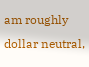am roughly dollar neutral,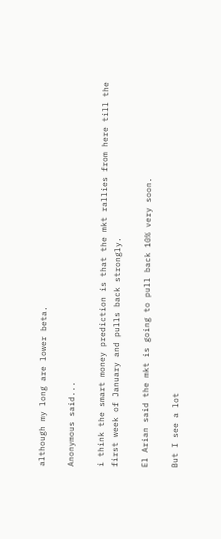although my long are lower beta.

Anonymous said...

i think the smart money prediction is that the mkt rallies from here till the first week of January and pulls back strongly.

El Arian said the mkt is going to pull back 10% very soon.

But I see a lot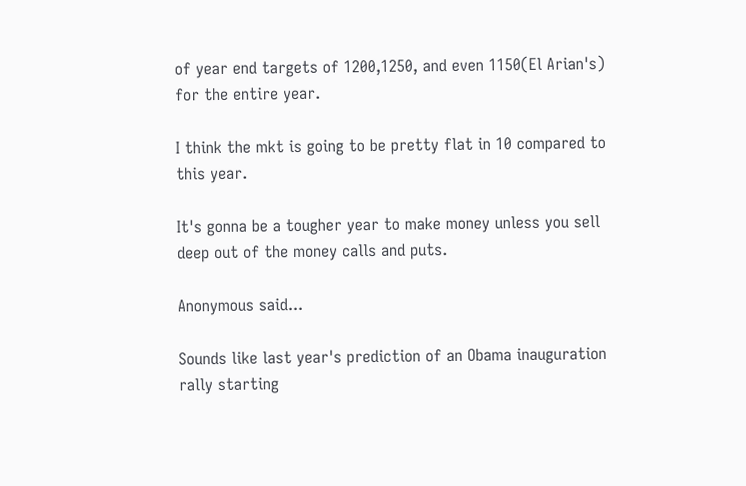of year end targets of 1200,1250, and even 1150(El Arian's) for the entire year.

I think the mkt is going to be pretty flat in 10 compared to this year.

It's gonna be a tougher year to make money unless you sell deep out of the money calls and puts.

Anonymous said...

Sounds like last year's prediction of an Obama inauguration rally starting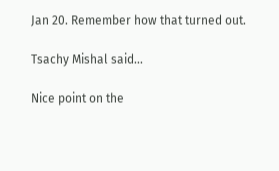Jan 20. Remember how that turned out.

Tsachy Mishal said...

Nice point on the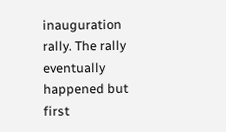inauguration rally. The rally eventually happened but first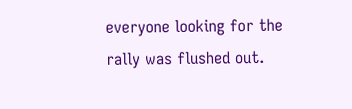everyone looking for the rally was flushed out.